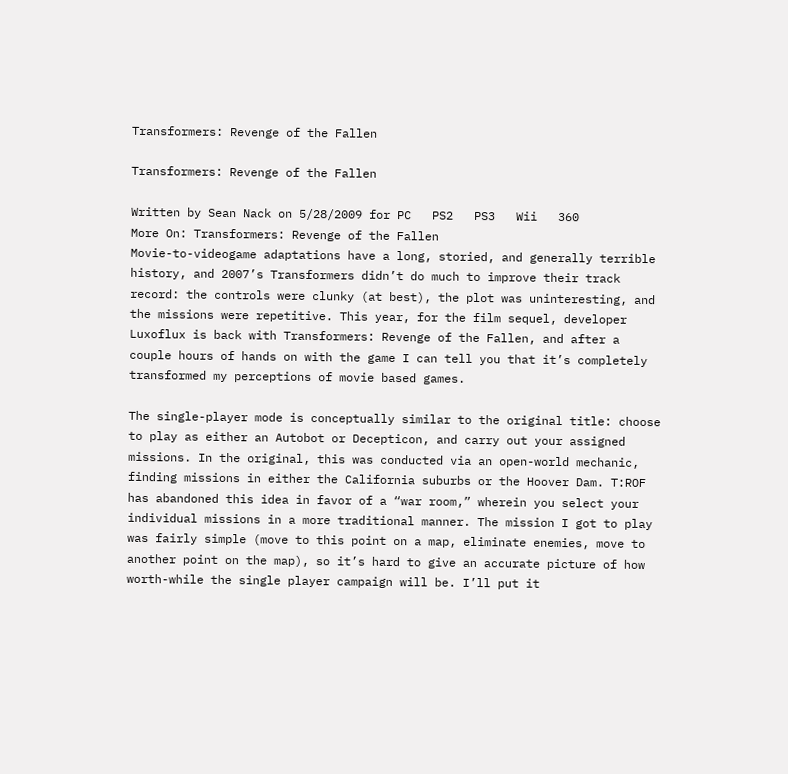Transformers: Revenge of the Fallen

Transformers: Revenge of the Fallen

Written by Sean Nack on 5/28/2009 for PC   PS2   PS3   Wii   360
More On: Transformers: Revenge of the Fallen
Movie-to-videogame adaptations have a long, storied, and generally terrible history, and 2007’s Transformers didn’t do much to improve their track record: the controls were clunky (at best), the plot was uninteresting, and the missions were repetitive. This year, for the film sequel, developer Luxoflux is back with Transformers: Revenge of the Fallen, and after a couple hours of hands on with the game I can tell you that it’s completely transformed my perceptions of movie based games.

The single-player mode is conceptually similar to the original title: choose to play as either an Autobot or Decepticon, and carry out your assigned missions. In the original, this was conducted via an open-world mechanic, finding missions in either the California suburbs or the Hoover Dam. T:ROF has abandoned this idea in favor of a “war room,” wherein you select your individual missions in a more traditional manner. The mission I got to play was fairly simple (move to this point on a map, eliminate enemies, move to another point on the map), so it’s hard to give an accurate picture of how worth-while the single player campaign will be. I’ll put it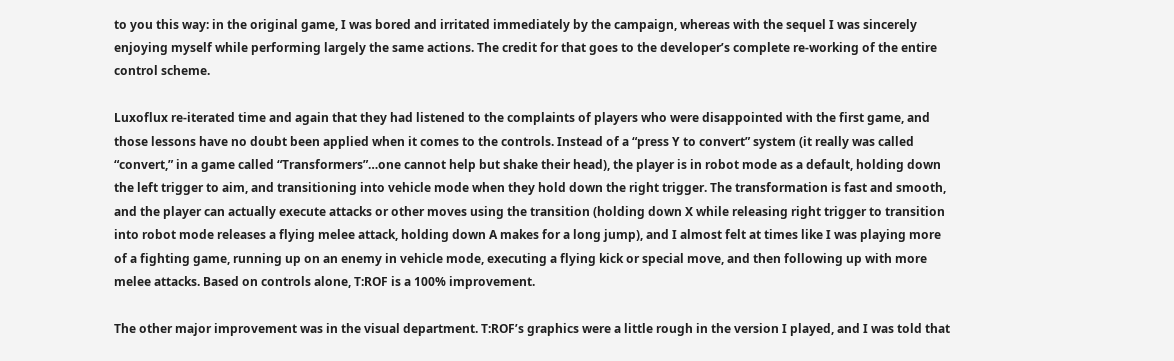to you this way: in the original game, I was bored and irritated immediately by the campaign, whereas with the sequel I was sincerely enjoying myself while performing largely the same actions. The credit for that goes to the developer’s complete re-working of the entire control scheme.

Luxoflux re-iterated time and again that they had listened to the complaints of players who were disappointed with the first game, and those lessons have no doubt been applied when it comes to the controls. Instead of a “press Y to convert” system (it really was called “convert,” in a game called “Transformers”…one cannot help but shake their head), the player is in robot mode as a default, holding down the left trigger to aim, and transitioning into vehicle mode when they hold down the right trigger. The transformation is fast and smooth, and the player can actually execute attacks or other moves using the transition (holding down X while releasing right trigger to transition into robot mode releases a flying melee attack, holding down A makes for a long jump), and I almost felt at times like I was playing more of a fighting game, running up on an enemy in vehicle mode, executing a flying kick or special move, and then following up with more melee attacks. Based on controls alone, T:ROF is a 100% improvement.

The other major improvement was in the visual department. T:ROF’s graphics were a little rough in the version I played, and I was told that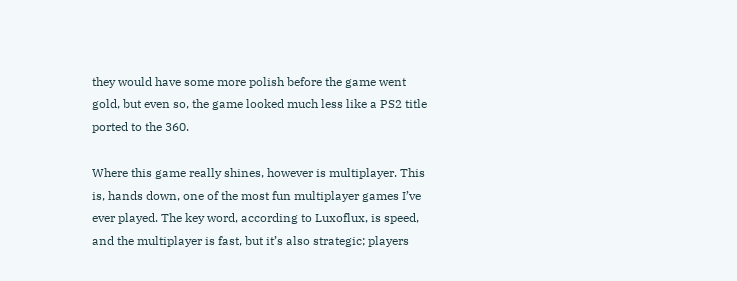they would have some more polish before the game went gold, but even so, the game looked much less like a PS2 title ported to the 360.

Where this game really shines, however is multiplayer. This is, hands down, one of the most fun multiplayer games I’ve ever played. The key word, according to Luxoflux, is speed, and the multiplayer is fast, but it’s also strategic; players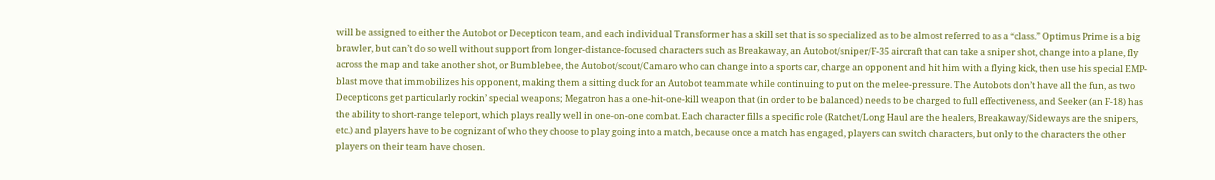will be assigned to either the Autobot or Decepticon team, and each individual Transformer has a skill set that is so specialized as to be almost referred to as a “class.” Optimus Prime is a big brawler, but can’t do so well without support from longer-distance-focused characters such as Breakaway, an Autobot/sniper/F-35 aircraft that can take a sniper shot, change into a plane, fly across the map and take another shot, or Bumblebee, the Autobot/scout/Camaro who can change into a sports car, charge an opponent and hit him with a flying kick, then use his special EMP-blast move that immobilizes his opponent, making them a sitting duck for an Autobot teammate while continuing to put on the melee-pressure. The Autobots don’t have all the fun, as two Decepticons get particularly rockin’ special weapons; Megatron has a one-hit-one-kill weapon that (in order to be balanced) needs to be charged to full effectiveness, and Seeker (an F-18) has the ability to short-range teleport, which plays really well in one-on-one combat. Each character fills a specific role (Ratchet/Long Haul are the healers, Breakaway/Sideways are the snipers, etc.) and players have to be cognizant of who they choose to play going into a match, because once a match has engaged, players can switch characters, but only to the characters the other players on their team have chosen.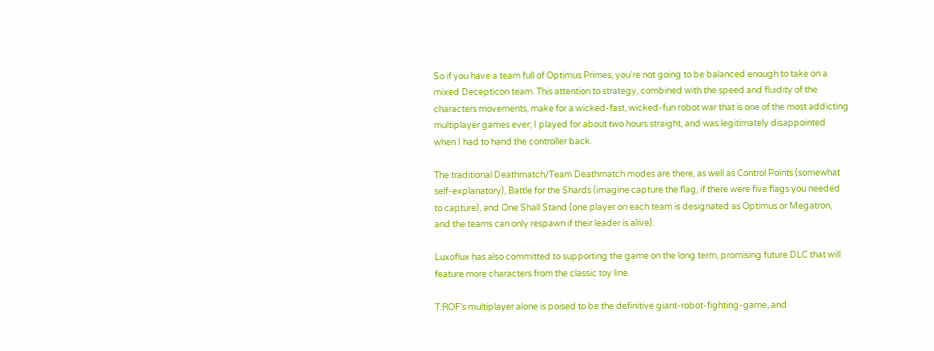So if you have a team full of Optimus Primes, you’re not going to be balanced enough to take on a mixed Decepticon team. This attention to strategy, combined with the speed and fluidity of the characters movements, make for a wicked-fast, wicked-fun robot war that is one of the most addicting multiplayer games ever; I played for about two hours straight, and was legitimately disappointed when I had to hand the controller back.

The traditional Deathmatch/Team Deathmatch modes are there, as well as Control Points (somewhat self-explanatory), Battle for the Shards (imagine capture the flag, if there were five flags you needed to capture), and One Shall Stand (one player on each team is designated as Optimus or Megatron, and the teams can only respawn if their leader is alive).

Luxoflux has also committed to supporting the game on the long term, promising future DLC that will feature more characters from the classic toy line.

T:ROF’s multiplayer alone is poised to be the definitive giant-robot-fighting-game, and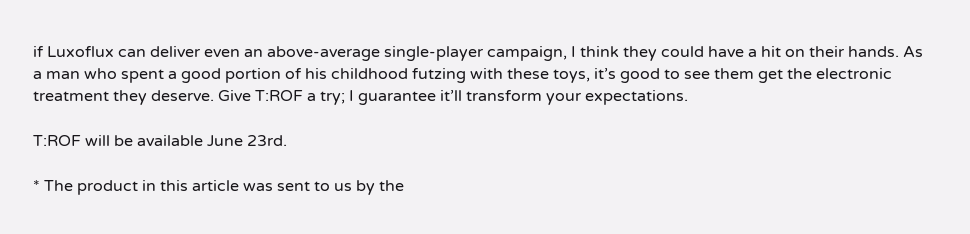if Luxoflux can deliver even an above-average single-player campaign, I think they could have a hit on their hands. As a man who spent a good portion of his childhood futzing with these toys, it’s good to see them get the electronic treatment they deserve. Give T:ROF a try; I guarantee it’ll transform your expectations.

T:ROF will be available June 23rd.

* The product in this article was sent to us by the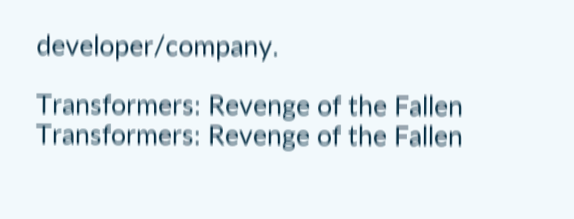developer/company.

Transformers: Revenge of the Fallen Transformers: Revenge of the Fallen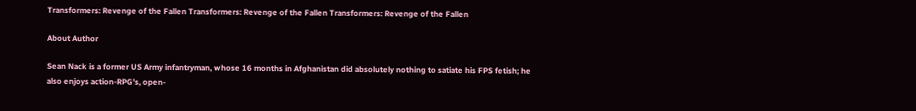Transformers: Revenge of the Fallen Transformers: Revenge of the Fallen Transformers: Revenge of the Fallen

About Author

Sean Nack is a former US Army infantryman, whose 16 months in Afghanistan did absolutely nothing to satiate his FPS fetish; he also enjoys action-RPG's, open-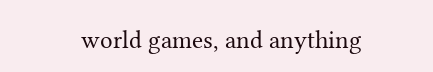world games, and anything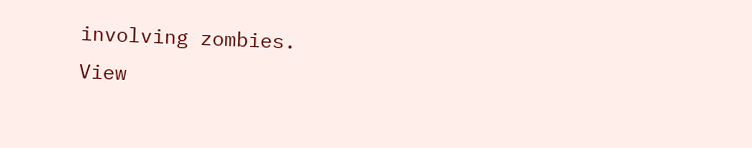involving zombies.
View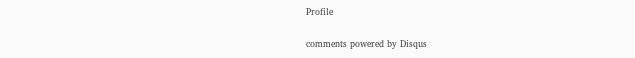Profile

comments powered by Disqus